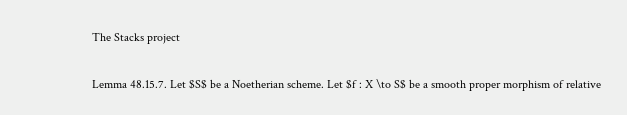The Stacks project

Lemma 48.15.7. Let $S$ be a Noetherian scheme. Let $f : X \to S$ be a smooth proper morphism of relative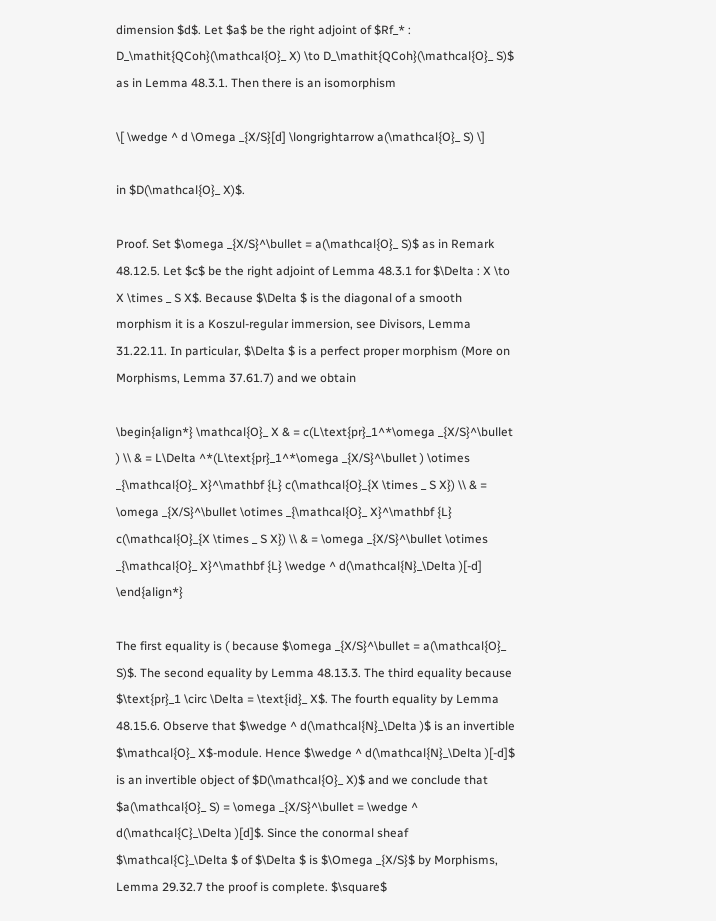dimension $d$. Let $a$ be the right adjoint of $Rf_* : D_\mathit{QCoh}(\mathcal{O}_ X) \to D_\mathit{QCoh}(\mathcal{O}_ S)$ as in Lemma 48.3.1. Then there is an isomorphism

\[ \wedge ^ d \Omega _{X/S}[d] \longrightarrow a(\mathcal{O}_ S) \]

in $D(\mathcal{O}_ X)$.

Proof. Set $\omega _{X/S}^\bullet = a(\mathcal{O}_ S)$ as in Remark 48.12.5. Let $c$ be the right adjoint of Lemma 48.3.1 for $\Delta : X \to X \times _ S X$. Because $\Delta $ is the diagonal of a smooth morphism it is a Koszul-regular immersion, see Divisors, Lemma 31.22.11. In particular, $\Delta $ is a perfect proper morphism (More on Morphisms, Lemma 37.61.7) and we obtain

\begin{align*} \mathcal{O}_ X & = c(L\text{pr}_1^*\omega _{X/S}^\bullet ) \\ & = L\Delta ^*(L\text{pr}_1^*\omega _{X/S}^\bullet ) \otimes _{\mathcal{O}_ X}^\mathbf {L} c(\mathcal{O}_{X \times _ S X}) \\ & = \omega _{X/S}^\bullet \otimes _{\mathcal{O}_ X}^\mathbf {L} c(\mathcal{O}_{X \times _ S X}) \\ & = \omega _{X/S}^\bullet \otimes _{\mathcal{O}_ X}^\mathbf {L} \wedge ^ d(\mathcal{N}_\Delta )[-d] \end{align*}

The first equality is ( because $\omega _{X/S}^\bullet = a(\mathcal{O}_ S)$. The second equality by Lemma 48.13.3. The third equality because $\text{pr}_1 \circ \Delta = \text{id}_ X$. The fourth equality by Lemma 48.15.6. Observe that $\wedge ^ d(\mathcal{N}_\Delta )$ is an invertible $\mathcal{O}_ X$-module. Hence $\wedge ^ d(\mathcal{N}_\Delta )[-d]$ is an invertible object of $D(\mathcal{O}_ X)$ and we conclude that $a(\mathcal{O}_ S) = \omega _{X/S}^\bullet = \wedge ^ d(\mathcal{C}_\Delta )[d]$. Since the conormal sheaf $\mathcal{C}_\Delta $ of $\Delta $ is $\Omega _{X/S}$ by Morphisms, Lemma 29.32.7 the proof is complete. $\square$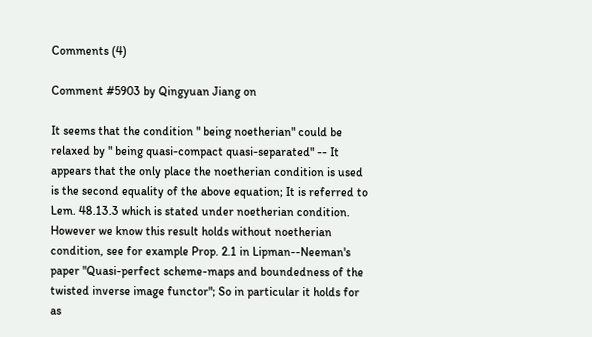Comments (4)

Comment #5903 by Qingyuan Jiang on

It seems that the condition " being noetherian" could be relaxed by " being quasi-compact quasi-separated" -- It appears that the only place the noetherian condition is used is the second equality of the above equation; It is referred to Lem. 48.13.3 which is stated under noetherian condition. However we know this result holds without noetherian condition, see for example Prop. 2.1 in Lipman--Neeman's paper "Quasi-perfect scheme-maps and boundedness of the twisted inverse image functor"; So in particular it holds for as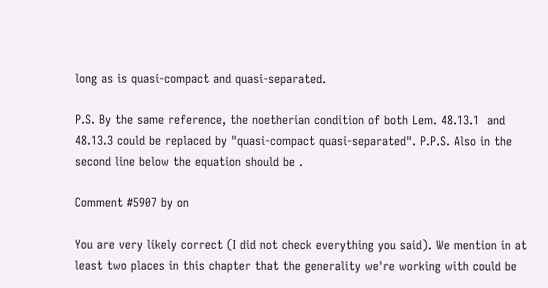long as is quasi-compact and quasi-separated.

P.S. By the same reference, the noetherian condition of both Lem. 48.13.1  and 48.13.3 could be replaced by "quasi-compact quasi-separated". P.P.S. Also in the second line below the equation should be .

Comment #5907 by on

You are very likely correct (I did not check everything you said). We mention in at least two places in this chapter that the generality we're working with could be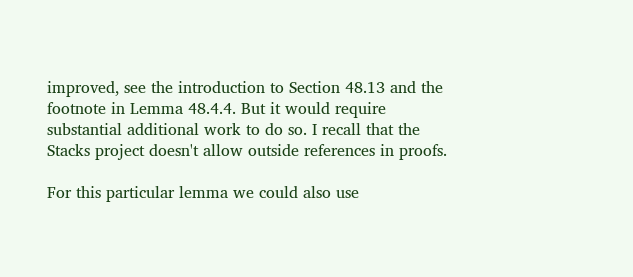improved, see the introduction to Section 48.13 and the footnote in Lemma 48.4.4. But it would require substantial additional work to do so. I recall that the Stacks project doesn't allow outside references in proofs.

For this particular lemma we could also use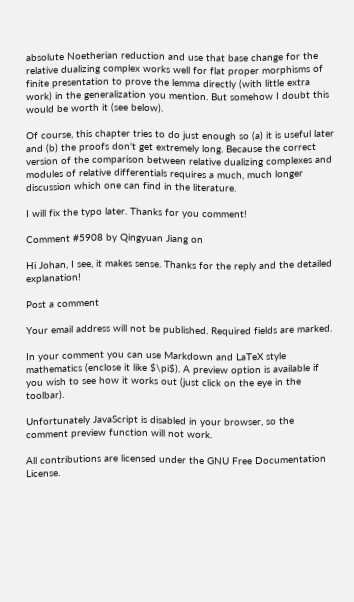absolute Noetherian reduction and use that base change for the relative dualizing complex works well for flat proper morphisms of finite presentation to prove the lemma directly (with little extra work) in the generalization you mention. But somehow I doubt this would be worth it (see below).

Of course, this chapter tries to do just enough so (a) it is useful later and (b) the proofs don't get extremely long. Because the correct version of the comparison between relative dualizing complexes and modules of relative differentials requires a much, much longer discussion which one can find in the literature.

I will fix the typo later. Thanks for you comment!

Comment #5908 by Qingyuan Jiang on

Hi Johan, I see, it makes sense. Thanks for the reply and the detailed explanation!

Post a comment

Your email address will not be published. Required fields are marked.

In your comment you can use Markdown and LaTeX style mathematics (enclose it like $\pi$). A preview option is available if you wish to see how it works out (just click on the eye in the toolbar).

Unfortunately JavaScript is disabled in your browser, so the comment preview function will not work.

All contributions are licensed under the GNU Free Documentation License.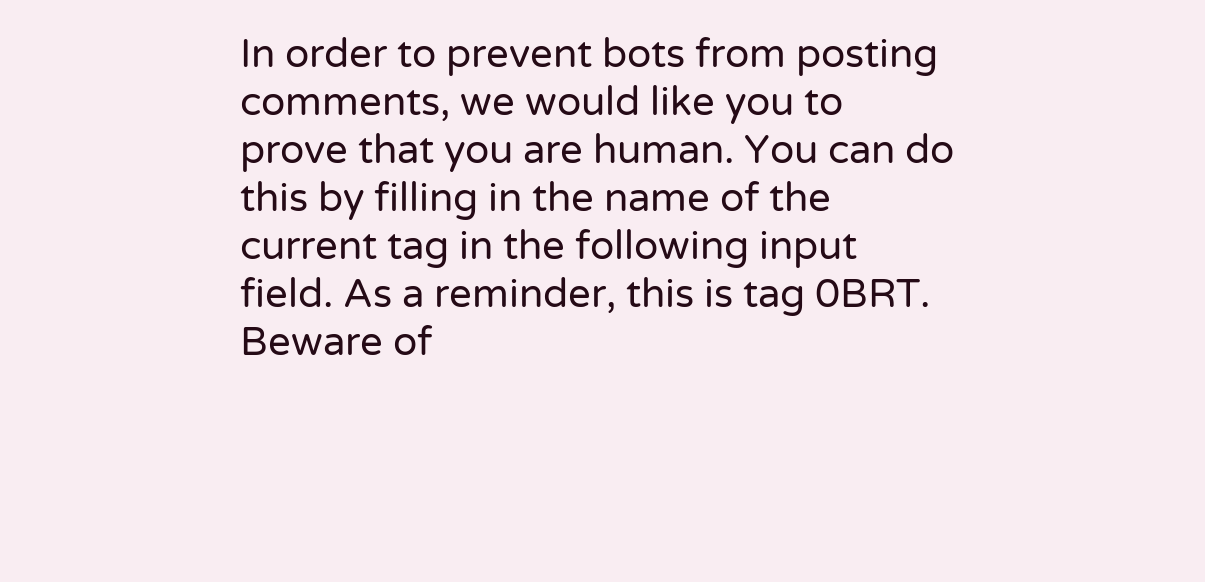In order to prevent bots from posting comments, we would like you to prove that you are human. You can do this by filling in the name of the current tag in the following input field. As a reminder, this is tag 0BRT. Beware of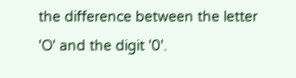the difference between the letter 'O' and the digit '0'.